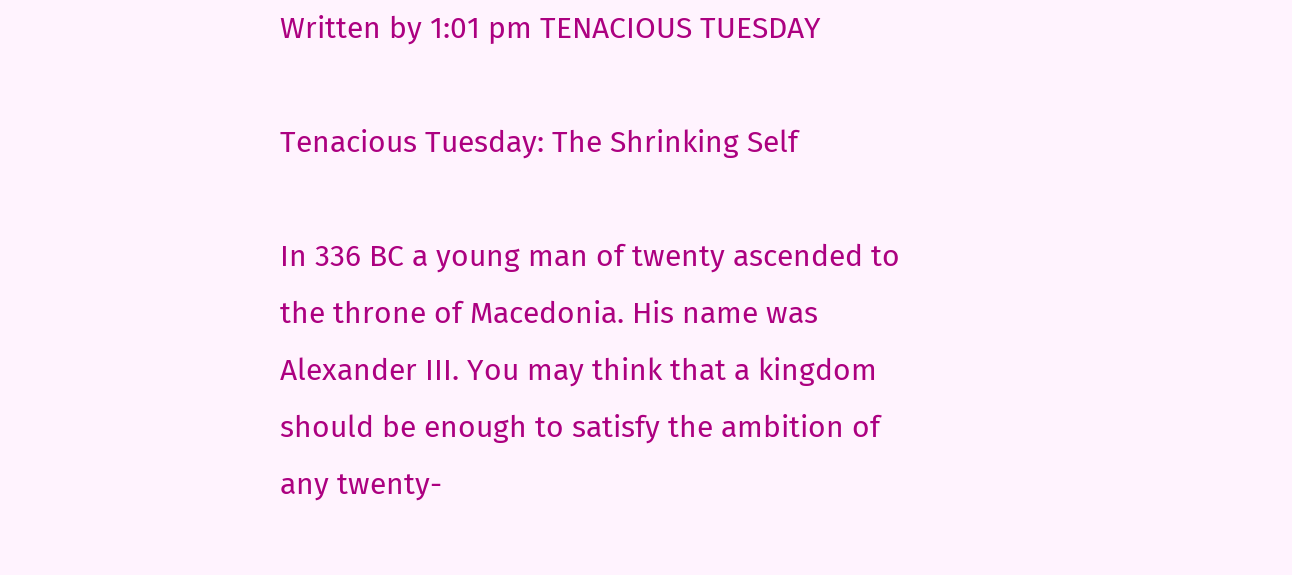Written by 1:01 pm TENACIOUS TUESDAY

Tenacious Tuesday: The Shrinking Self

In 336 BC a young man of twenty ascended to the throne of Macedonia. His name was Alexander III. You may think that a kingdom should be enough to satisfy the ambition of any twenty-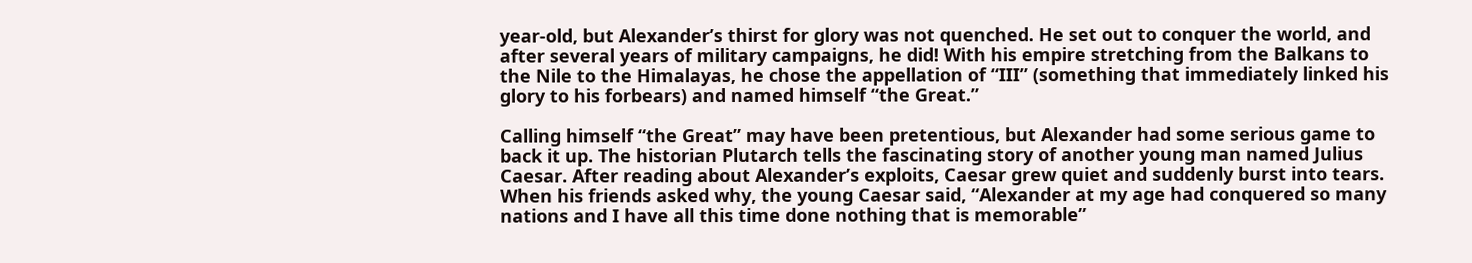year-old, but Alexander’s thirst for glory was not quenched. He set out to conquer the world, and after several years of military campaigns, he did! With his empire stretching from the Balkans to the Nile to the Himalayas, he chose the appellation of “III” (something that immediately linked his glory to his forbears) and named himself “the Great.”

Calling himself “the Great” may have been pretentious, but Alexander had some serious game to back it up. The historian Plutarch tells the fascinating story of another young man named Julius Caesar. After reading about Alexander’s exploits, Caesar grew quiet and suddenly burst into tears. When his friends asked why, the young Caesar said, “Alexander at my age had conquered so many nations and I have all this time done nothing that is memorable”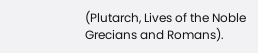(Plutarch, Lives of the Noble Grecians and Romans).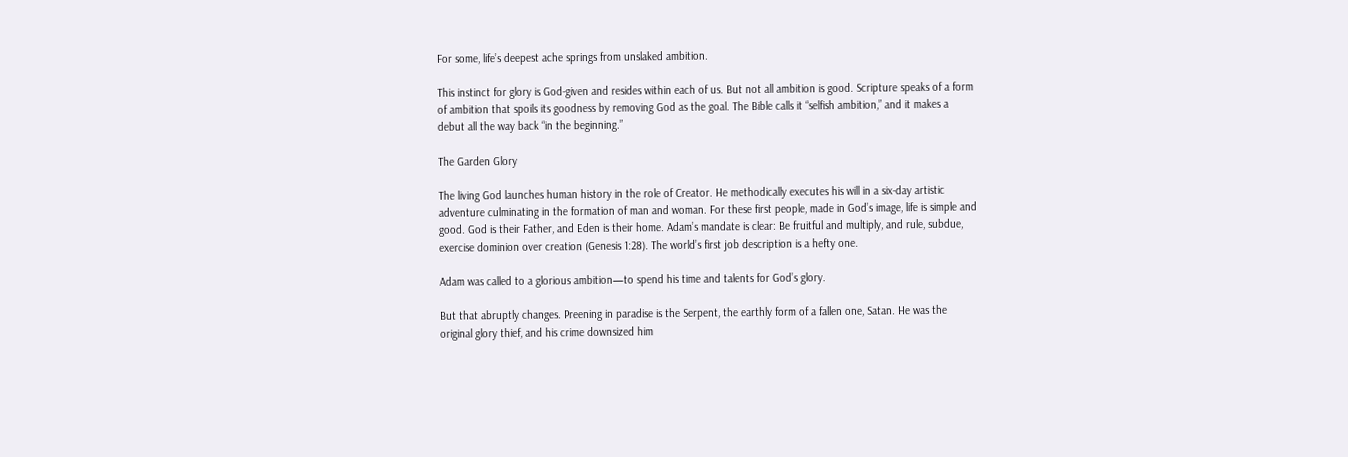For some, life’s deepest ache springs from unslaked ambition.

This instinct for glory is God-given and resides within each of us. But not all ambition is good. Scripture speaks of a form of ambition that spoils its goodness by removing God as the goal. The Bible calls it “selfish ambition,” and it makes a debut all the way back “in the beginning.”

The Garden Glory

The living God launches human history in the role of Creator. He methodically executes his will in a six-day artistic adventure culminating in the formation of man and woman. For these first people, made in God’s image, life is simple and good. God is their Father, and Eden is their home. Adam’s mandate is clear: Be fruitful and multiply, and rule, subdue, exercise dominion over creation (Genesis 1:28). The world’s first job description is a hefty one.

Adam was called to a glorious ambition—to spend his time and talents for God’s glory.

But that abruptly changes. Preening in paradise is the Serpent, the earthly form of a fallen one, Satan. He was the original glory thief, and his crime downsized him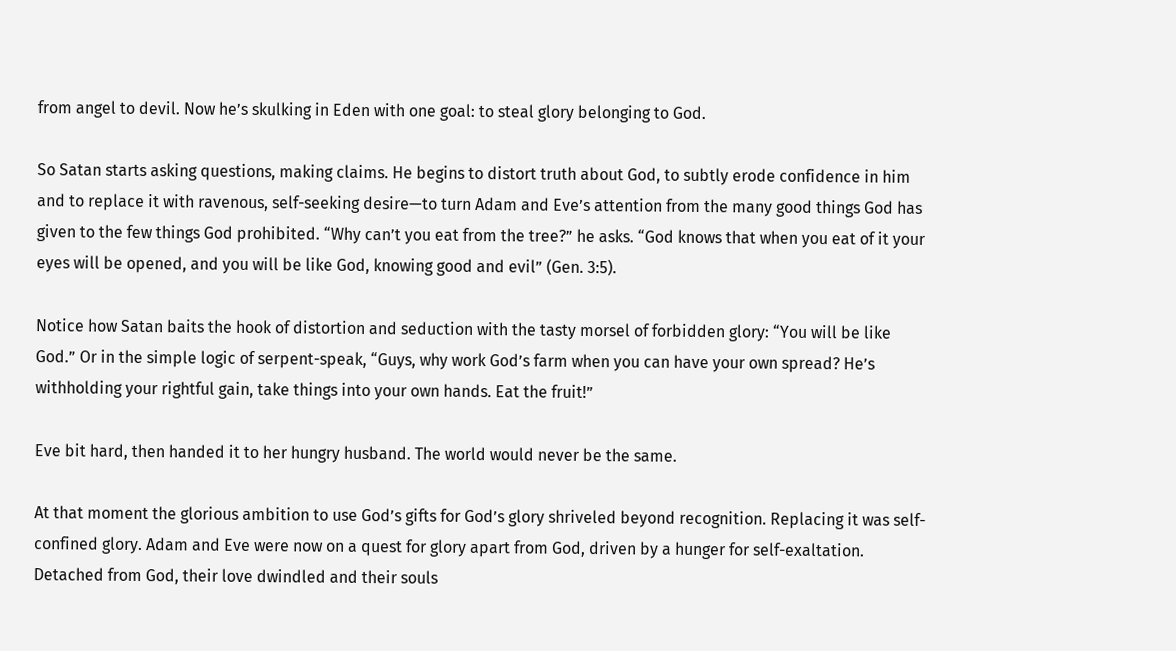from angel to devil. Now he’s skulking in Eden with one goal: to steal glory belonging to God.

So Satan starts asking questions, making claims. He begins to distort truth about God, to subtly erode confidence in him and to replace it with ravenous, self-seeking desire—to turn Adam and Eve’s attention from the many good things God has given to the few things God prohibited. “Why can’t you eat from the tree?” he asks. “God knows that when you eat of it your eyes will be opened, and you will be like God, knowing good and evil” (Gen. 3:5).

Notice how Satan baits the hook of distortion and seduction with the tasty morsel of forbidden glory: “You will be like God.” Or in the simple logic of serpent-speak, “Guys, why work God’s farm when you can have your own spread? He’s withholding your rightful gain, take things into your own hands. Eat the fruit!”

Eve bit hard, then handed it to her hungry husband. The world would never be the same.

At that moment the glorious ambition to use God’s gifts for God’s glory shriveled beyond recognition. Replacing it was self-confined glory. Adam and Eve were now on a quest for glory apart from God, driven by a hunger for self-exaltation. Detached from God, their love dwindled and their souls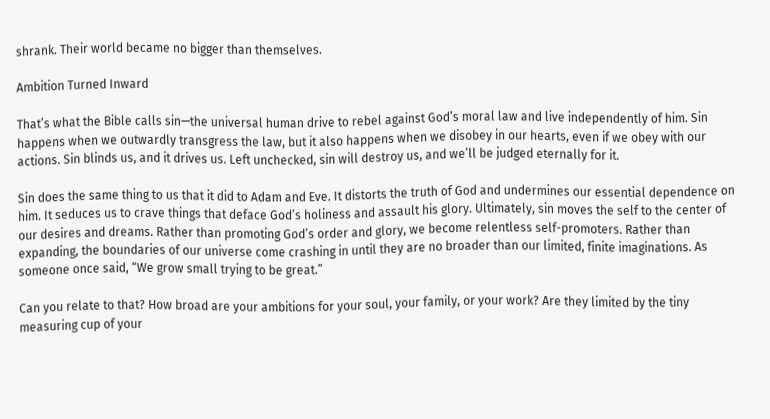shrank. Their world became no bigger than themselves.

Ambition Turned Inward

That’s what the Bible calls sin—the universal human drive to rebel against God’s moral law and live independently of him. Sin happens when we outwardly transgress the law, but it also happens when we disobey in our hearts, even if we obey with our actions. Sin blinds us, and it drives us. Left unchecked, sin will destroy us, and we’ll be judged eternally for it.

Sin does the same thing to us that it did to Adam and Eve. It distorts the truth of God and undermines our essential dependence on him. It seduces us to crave things that deface God’s holiness and assault his glory. Ultimately, sin moves the self to the center of our desires and dreams. Rather than promoting God’s order and glory, we become relentless self-promoters. Rather than expanding, the boundaries of our universe come crashing in until they are no broader than our limited, finite imaginations. As someone once said, “We grow small trying to be great.”

Can you relate to that? How broad are your ambitions for your soul, your family, or your work? Are they limited by the tiny measuring cup of your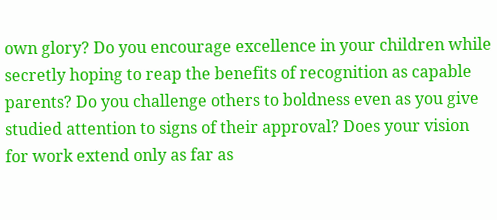own glory? Do you encourage excellence in your children while secretly hoping to reap the benefits of recognition as capable parents? Do you challenge others to boldness even as you give studied attention to signs of their approval? Does your vision for work extend only as far as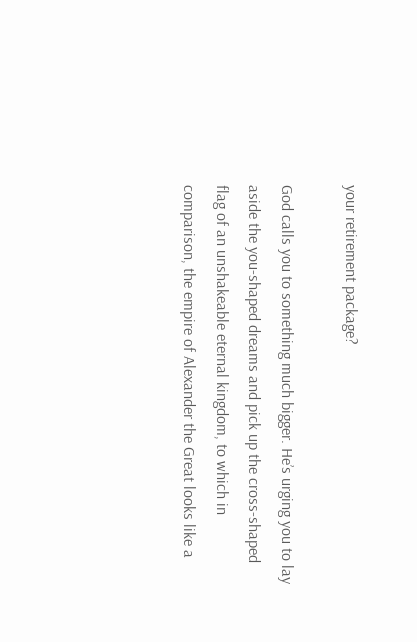your retirement package?

God calls you to something much bigger. He’s urging you to lay aside the you-shaped dreams and pick up the cross-shaped flag of an unshakeable eternal kingdom, to which in comparison, the empire of Alexander the Great looks like a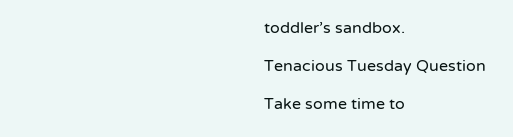toddler’s sandbox.

Tenacious Tuesday Question

Take some time to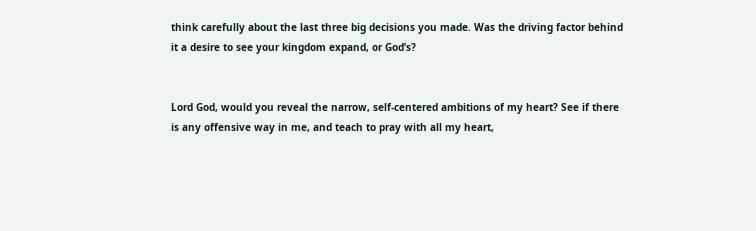think carefully about the last three big decisions you made. Was the driving factor behind it a desire to see your kingdom expand, or God’s?


Lord God, would you reveal the narrow, self-centered ambitions of my heart? See if there is any offensive way in me, and teach to pray with all my heart,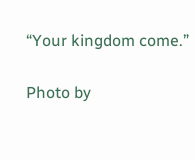“Your kingdom come.”

Photo by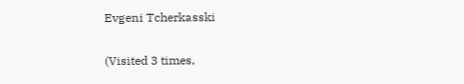Evgeni Tcherkasski

(Visited 3 times,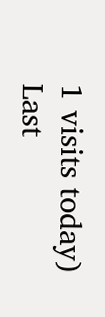1 visits today)
Last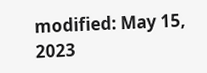modified: May 15, 2023